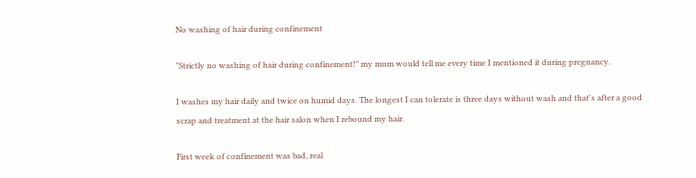No washing of hair during confinement

"Strictly no washing of hair during confinement!" my mum would tell me every time I mentioned it during pregnancy.

I washes my hair daily and twice on humid days. The longest I can tolerate is three days without wash and that's after a good scrap and treatment at the hair salon when I rebound my hair.

First week of confinement was bad, real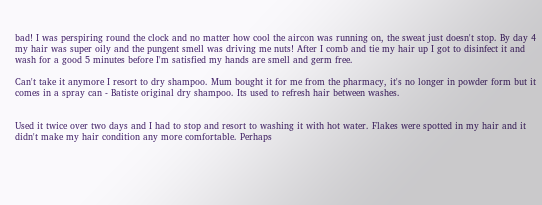bad! I was perspiring round the clock and no matter how cool the aircon was running on, the sweat just doesn't stop. By day 4 my hair was super oily and the pungent smell was driving me nuts! After I comb and tie my hair up I got to disinfect it and wash for a good 5 minutes before I'm satisfied my hands are smell and germ free.

Can't take it anymore I resort to dry shampoo. Mum bought it for me from the pharmacy, it's no longer in powder form but it comes in a spray can - Batiste original dry shampoo. Its used to refresh hair between washes.


Used it twice over two days and I had to stop and resort to washing it with hot water. Flakes were spotted in my hair and it didn't make my hair condition any more comfortable. Perhaps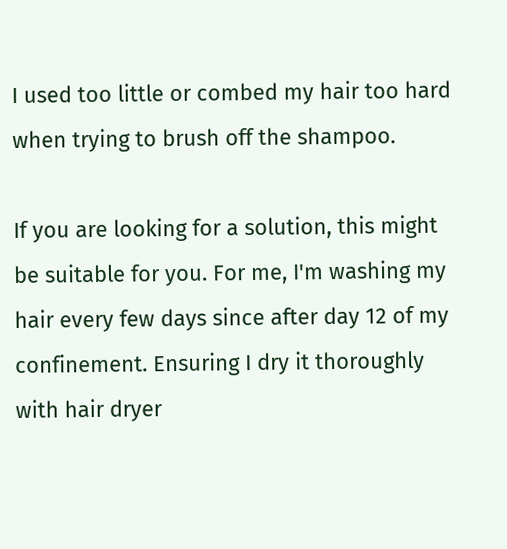I used too little or combed my hair too hard when trying to brush off the shampoo.

If you are looking for a solution, this might be suitable for you. For me, I'm washing my hair every few days since after day 12 of my confinement. Ensuring I dry it thoroughly with hair dryer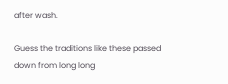after wash.

Guess the traditions like these passed down from long long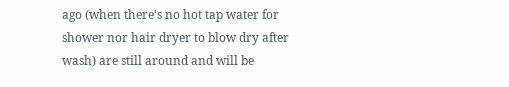ago (when there's no hot tap water for shower nor hair dryer to blow dry after wash) are still around and will be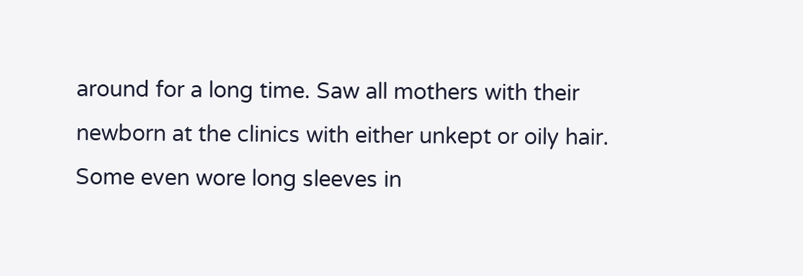around for a long time. Saw all mothers with their newborn at the clinics with either unkept or oily hair. Some even wore long sleeves in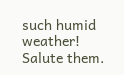such humid weather! Salute them.